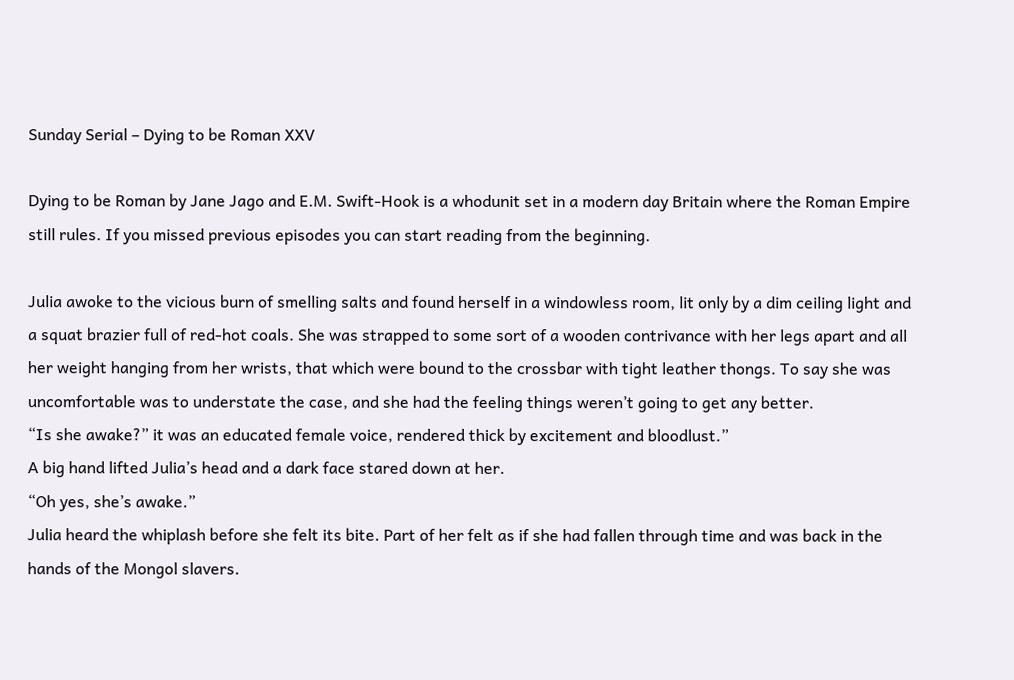Sunday Serial – Dying to be Roman XXV

Dying to be Roman by Jane Jago and E.M. Swift-Hook is a whodunit set in a modern day Britain where the Roman Empire still rules. If you missed previous episodes you can start reading from the beginning.

Julia awoke to the vicious burn of smelling salts and found herself in a windowless room, lit only by a dim ceiling light and a squat brazier full of red-hot coals. She was strapped to some sort of a wooden contrivance with her legs apart and all her weight hanging from her wrists, that which were bound to the crossbar with tight leather thongs. To say she was uncomfortable was to understate the case, and she had the feeling things weren’t going to get any better.
“Is she awake?” it was an educated female voice, rendered thick by excitement and bloodlust.”
A big hand lifted Julia’s head and a dark face stared down at her.
“Oh yes, she’s awake.”
Julia heard the whiplash before she felt its bite. Part of her felt as if she had fallen through time and was back in the hands of the Mongol slavers.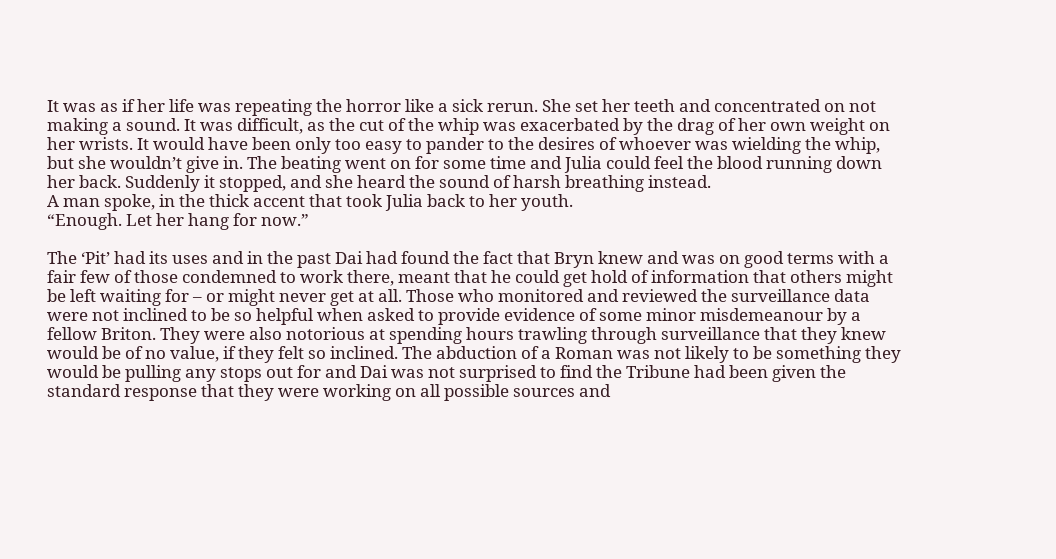It was as if her life was repeating the horror like a sick rerun. She set her teeth and concentrated on not making a sound. It was difficult, as the cut of the whip was exacerbated by the drag of her own weight on her wrists. It would have been only too easy to pander to the desires of whoever was wielding the whip, but she wouldn’t give in. The beating went on for some time and Julia could feel the blood running down her back. Suddenly it stopped, and she heard the sound of harsh breathing instead.
A man spoke, in the thick accent that took Julia back to her youth.
“Enough. Let her hang for now.”

The ‘Pit’ had its uses and in the past Dai had found the fact that Bryn knew and was on good terms with a fair few of those condemned to work there, meant that he could get hold of information that others might be left waiting for – or might never get at all. Those who monitored and reviewed the surveillance data were not inclined to be so helpful when asked to provide evidence of some minor misdemeanour by a fellow Briton. They were also notorious at spending hours trawling through surveillance that they knew would be of no value, if they felt so inclined. The abduction of a Roman was not likely to be something they would be pulling any stops out for and Dai was not surprised to find the Tribune had been given the standard response that they were working on all possible sources and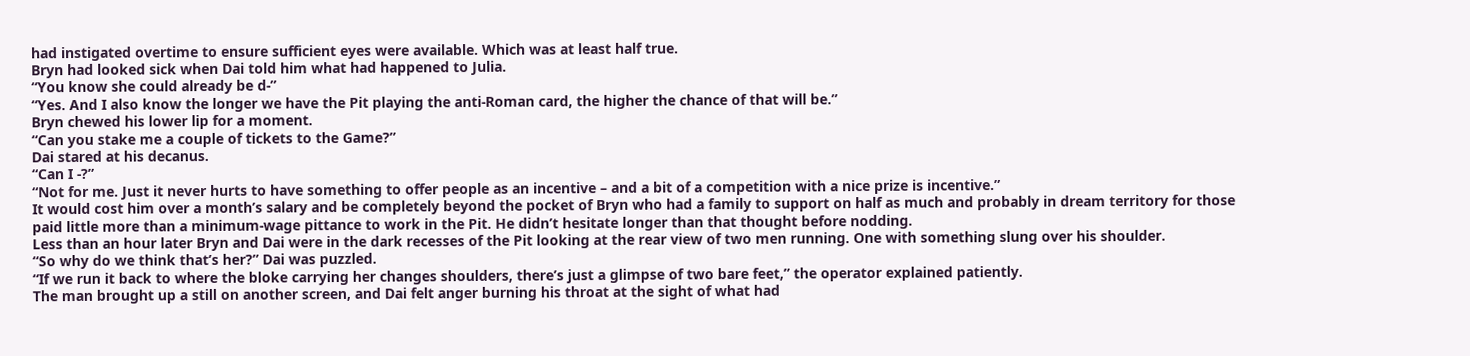had instigated overtime to ensure sufficient eyes were available. Which was at least half true.
Bryn had looked sick when Dai told him what had happened to Julia.
“You know she could already be d-”
“Yes. And I also know the longer we have the Pit playing the anti-Roman card, the higher the chance of that will be.”
Bryn chewed his lower lip for a moment.
“Can you stake me a couple of tickets to the Game?”
Dai stared at his decanus.
“Can I -?”
“Not for me. Just it never hurts to have something to offer people as an incentive – and a bit of a competition with a nice prize is incentive.”
It would cost him over a month’s salary and be completely beyond the pocket of Bryn who had a family to support on half as much and probably in dream territory for those paid little more than a minimum-wage pittance to work in the Pit. He didn’t hesitate longer than that thought before nodding.
Less than an hour later Bryn and Dai were in the dark recesses of the Pit looking at the rear view of two men running. One with something slung over his shoulder.
“So why do we think that’s her?” Dai was puzzled.
“If we run it back to where the bloke carrying her changes shoulders, there’s just a glimpse of two bare feet,” the operator explained patiently.
The man brought up a still on another screen, and Dai felt anger burning his throat at the sight of what had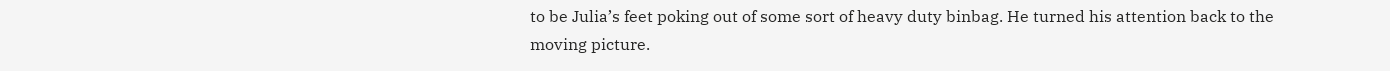to be Julia’s feet poking out of some sort of heavy duty binbag. He turned his attention back to the moving picture.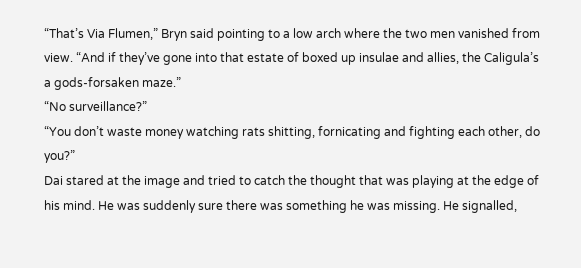“That’s Via Flumen,” Bryn said pointing to a low arch where the two men vanished from view. “And if they’ve gone into that estate of boxed up insulae and allies, the Caligula’s a gods-forsaken maze.”
“No surveillance?”
“You don’t waste money watching rats shitting, fornicating and fighting each other, do you?”
Dai stared at the image and tried to catch the thought that was playing at the edge of his mind. He was suddenly sure there was something he was missing. He signalled,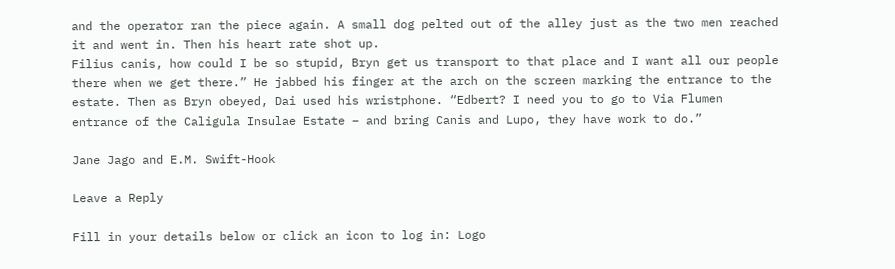and the operator ran the piece again. A small dog pelted out of the alley just as the two men reached it and went in. Then his heart rate shot up.
Filius canis, how could I be so stupid, Bryn get us transport to that place and I want all our people there when we get there.” He jabbed his finger at the arch on the screen marking the entrance to the estate. Then as Bryn obeyed, Dai used his wristphone. “Edbert? I need you to go to Via Flumen entrance of the Caligula Insulae Estate – and bring Canis and Lupo, they have work to do.”

Jane Jago and E.M. Swift-Hook

Leave a Reply

Fill in your details below or click an icon to log in: Logo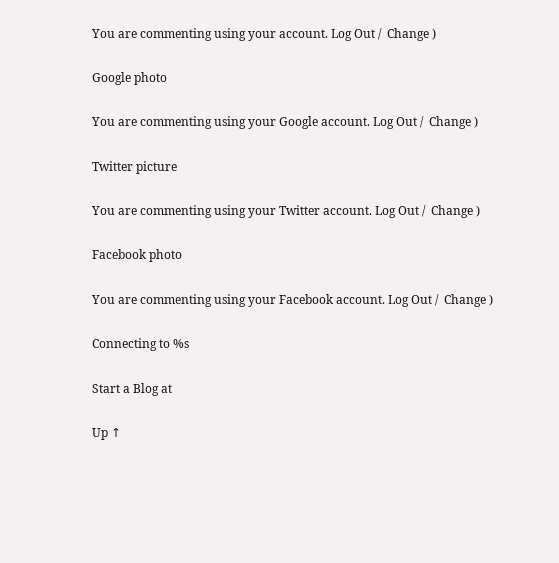You are commenting using your account. Log Out /  Change )

Google photo

You are commenting using your Google account. Log Out /  Change )

Twitter picture

You are commenting using your Twitter account. Log Out /  Change )

Facebook photo

You are commenting using your Facebook account. Log Out /  Change )

Connecting to %s

Start a Blog at

Up ↑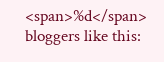<span>%d</span> bloggers like this: